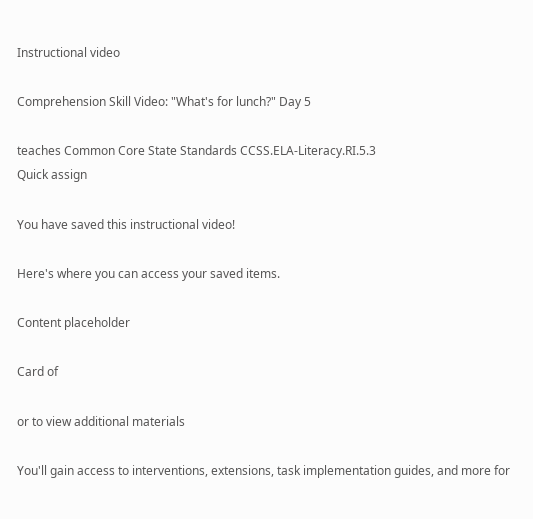Instructional video

Comprehension Skill Video: "What's for lunch?" Day 5

teaches Common Core State Standards CCSS.ELA-Literacy.RI.5.3
Quick assign

You have saved this instructional video!

Here's where you can access your saved items.

Content placeholder

Card of

or to view additional materials

You'll gain access to interventions, extensions, task implementation guides, and more for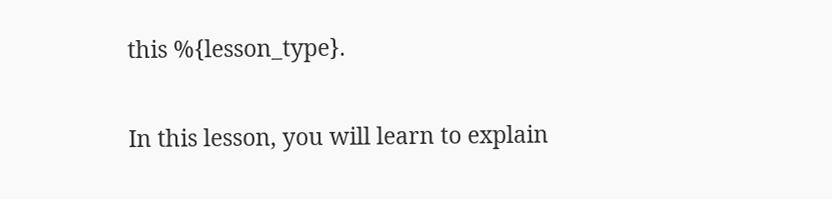this %{lesson_type}.

In this lesson, you will learn to explain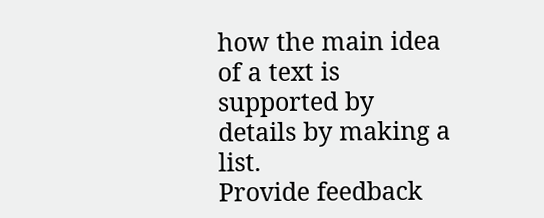how the main idea of a text is supported by details by making a list.
Provide feedback